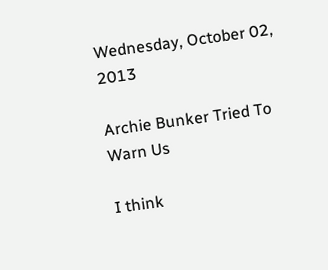Wednesday, October 02, 2013

Archie Bunker Tried To Warn Us

I think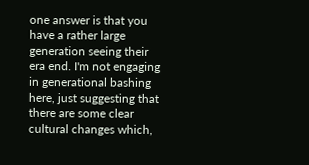one answer is that you have a rather large generation seeing their era end. I'm not engaging in generational bashing here, just suggesting that there are some clear cultural changes which,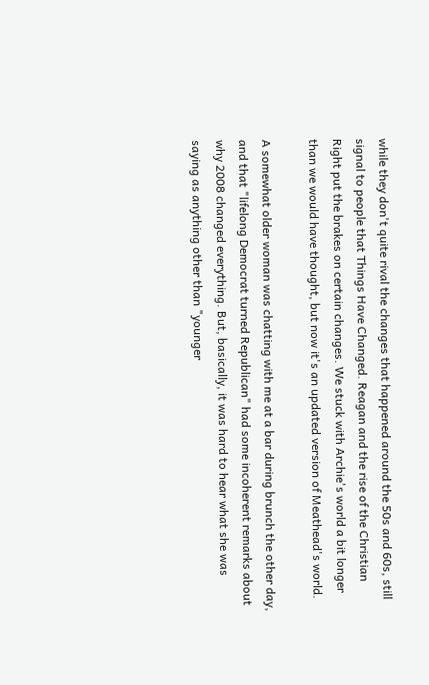while they don't quite rival the changes that happened around the 50s and 60s, still signal to people that Things Have Changed. Reagan and the rise of the Christian Right put the brakes on certain changes. We stuck with Archie's world a bit longer than we would have thought, but now it's an updated version of Meathead's world.

A somewhat older woman was chatting with me at a bar during brunch the other day, and that "lifelong Democrat turned Republican" had some incoherent remarks about why 2008 changed everything. But, basically, it was hard to hear what she was saying as anything other than "younger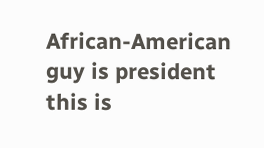African-American guy is president this is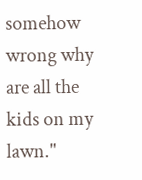somehow wrong why are all the kids on my lawn."